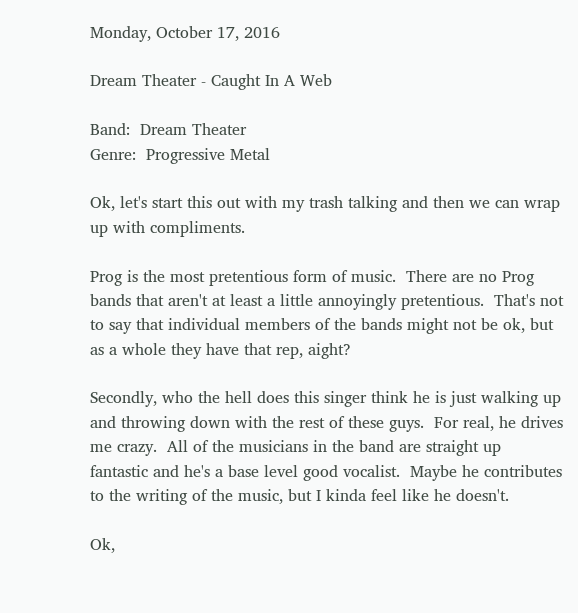Monday, October 17, 2016

Dream Theater - Caught In A Web

Band:  Dream Theater
Genre:  Progressive Metal

Ok, let's start this out with my trash talking and then we can wrap up with compliments.

Prog is the most pretentious form of music.  There are no Prog bands that aren't at least a little annoyingly pretentious.  That's not to say that individual members of the bands might not be ok, but as a whole they have that rep, aight?

Secondly, who the hell does this singer think he is just walking up and throwing down with the rest of these guys.  For real, he drives me crazy.  All of the musicians in the band are straight up fantastic and he's a base level good vocalist.  Maybe he contributes to the writing of the music, but I kinda feel like he doesn't.

Ok,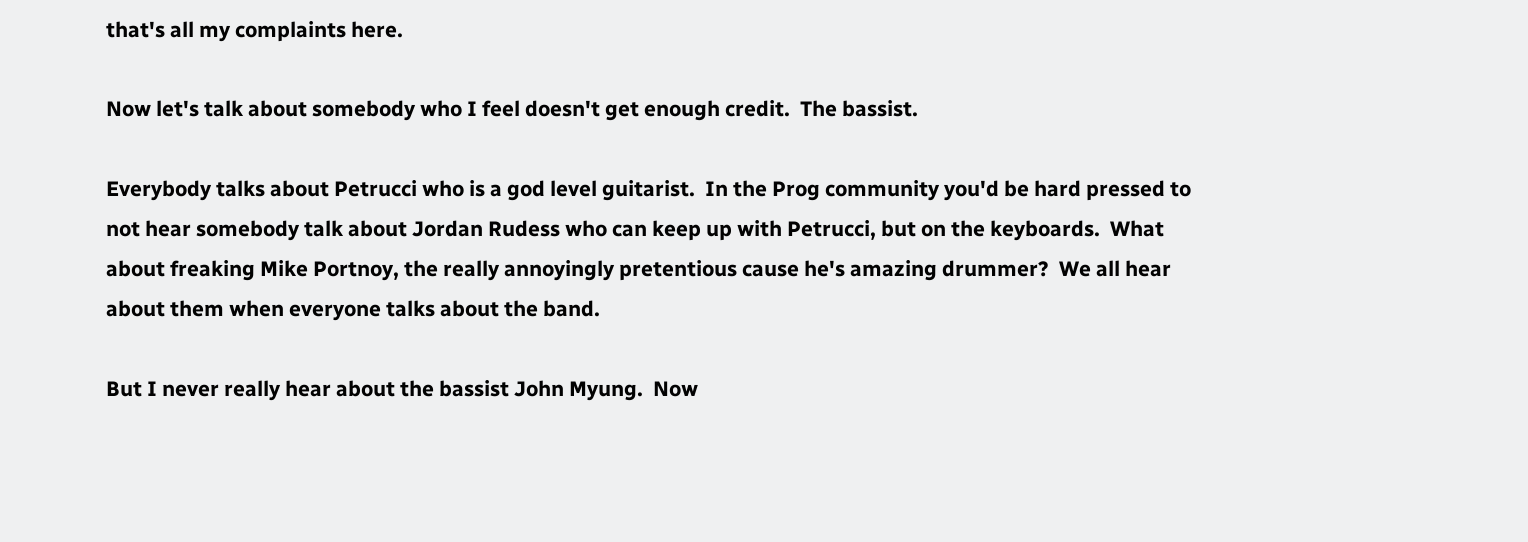that's all my complaints here.

Now let's talk about somebody who I feel doesn't get enough credit.  The bassist.

Everybody talks about Petrucci who is a god level guitarist.  In the Prog community you'd be hard pressed to not hear somebody talk about Jordan Rudess who can keep up with Petrucci, but on the keyboards.  What about freaking Mike Portnoy, the really annoyingly pretentious cause he's amazing drummer?  We all hear about them when everyone talks about the band.

But I never really hear about the bassist John Myung.  Now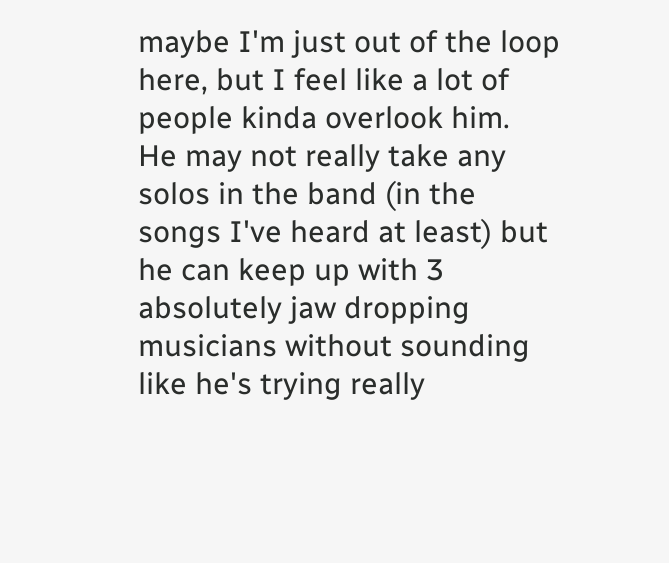maybe I'm just out of the loop here, but I feel like a lot of people kinda overlook him.  He may not really take any solos in the band (in the songs I've heard at least) but he can keep up with 3 absolutely jaw dropping musicians without sounding like he's trying really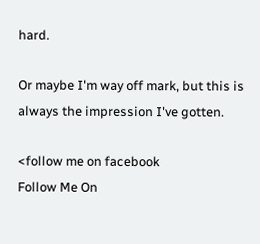hard.

Or maybe I'm way off mark, but this is always the impression I've gotten.

<follow me on facebook
Follow Me On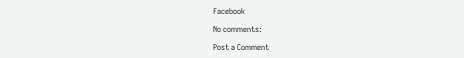Facebook

No comments:

Post a Comment